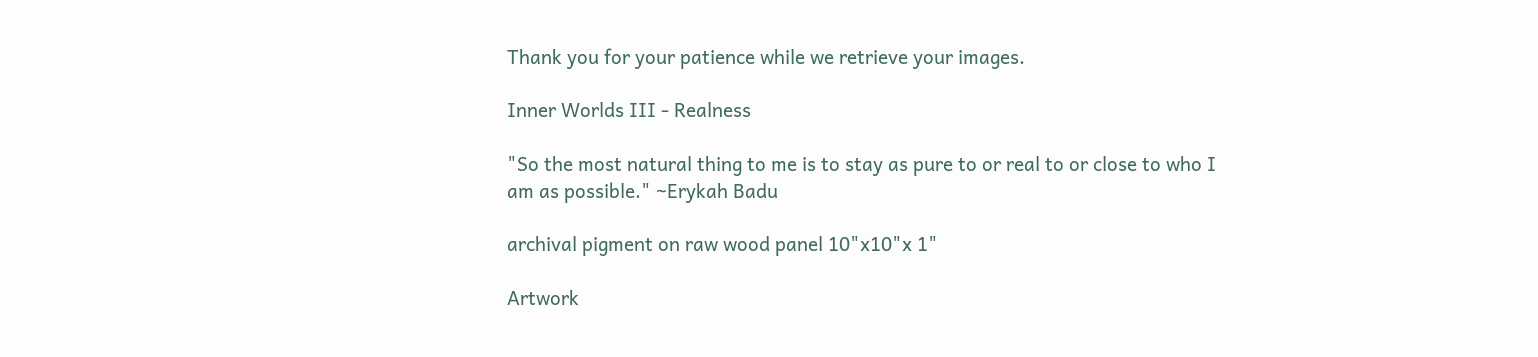Thank you for your patience while we retrieve your images.

Inner Worlds III - Realness

"So the most natural thing to me is to stay as pure to or real to or close to who I am as possible." ~Erykah Badu

archival pigment on raw wood panel 10"x10"x 1"

Artwork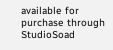available for purchase through StudioSoad